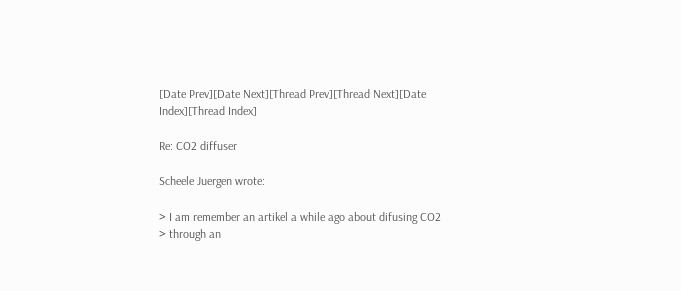[Date Prev][Date Next][Thread Prev][Thread Next][Date Index][Thread Index]

Re: CO2 diffuser

Scheele Juergen wrote:

> I am remember an artikel a while ago about difusing CO2
> through an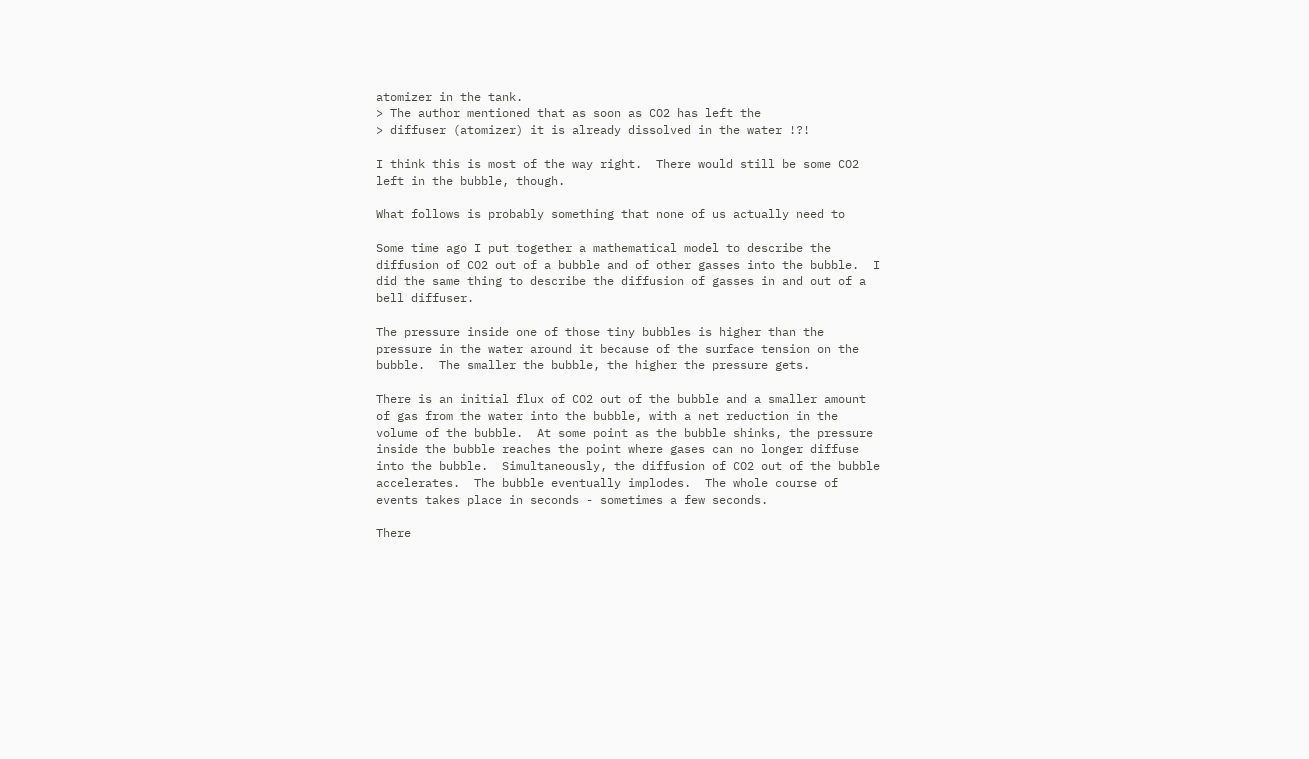atomizer in the tank.
> The author mentioned that as soon as CO2 has left the
> diffuser (atomizer) it is already dissolved in the water !?!

I think this is most of the way right.  There would still be some CO2
left in the bubble, though.

What follows is probably something that none of us actually need to

Some time ago I put together a mathematical model to describe the
diffusion of CO2 out of a bubble and of other gasses into the bubble.  I
did the same thing to describe the diffusion of gasses in and out of a
bell diffuser.

The pressure inside one of those tiny bubbles is higher than the
pressure in the water around it because of the surface tension on the
bubble.  The smaller the bubble, the higher the pressure gets.

There is an initial flux of CO2 out of the bubble and a smaller amount
of gas from the water into the bubble, with a net reduction in the
volume of the bubble.  At some point as the bubble shinks, the pressure
inside the bubble reaches the point where gases can no longer diffuse
into the bubble.  Simultaneously, the diffusion of CO2 out of the bubble
accelerates.  The bubble eventually implodes.  The whole course of
events takes place in seconds - sometimes a few seconds.

There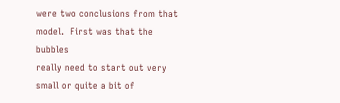were two conclusions from that model.  First was that the bubbles
really need to start out very small or quite a bit of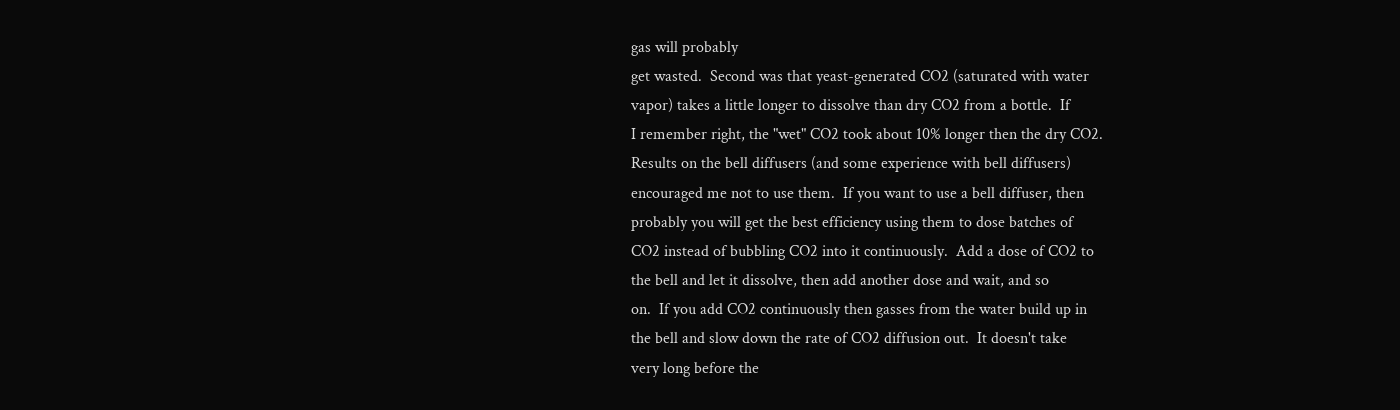gas will probably
get wasted.  Second was that yeast-generated CO2 (saturated with water
vapor) takes a little longer to dissolve than dry CO2 from a bottle.  If
I remember right, the "wet" CO2 took about 10% longer then the dry CO2.
Results on the bell diffusers (and some experience with bell diffusers)
encouraged me not to use them.  If you want to use a bell diffuser, then
probably you will get the best efficiency using them to dose batches of
CO2 instead of bubbling CO2 into it continuously.  Add a dose of CO2 to
the bell and let it dissolve, then add another dose and wait, and so
on.  If you add CO2 continuously then gasses from the water build up in
the bell and slow down the rate of CO2 diffusion out.  It doesn't take
very long before the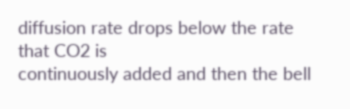diffusion rate drops below the rate that CO2 is
continuously added and then the bell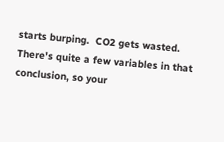starts burping.  CO2 gets wasted.
There's quite a few variables in that conclusion, so your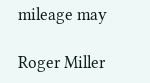mileage may

Roger Miller